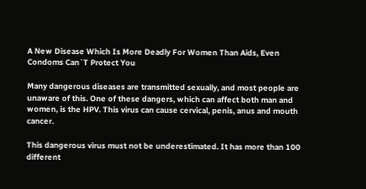A New Disease Which Is More Deadly For Women Than Aids, Even Condoms Can`T Protect You

Many dangerous diseases are transmitted sexually, and most people are unaware of this. One of these dangers, which can affect both man and women, is the HPV. This virus can cause cervical, penis, anus and mouth cancer.

This dangerous virus must not be underestimated. It has more than 100 different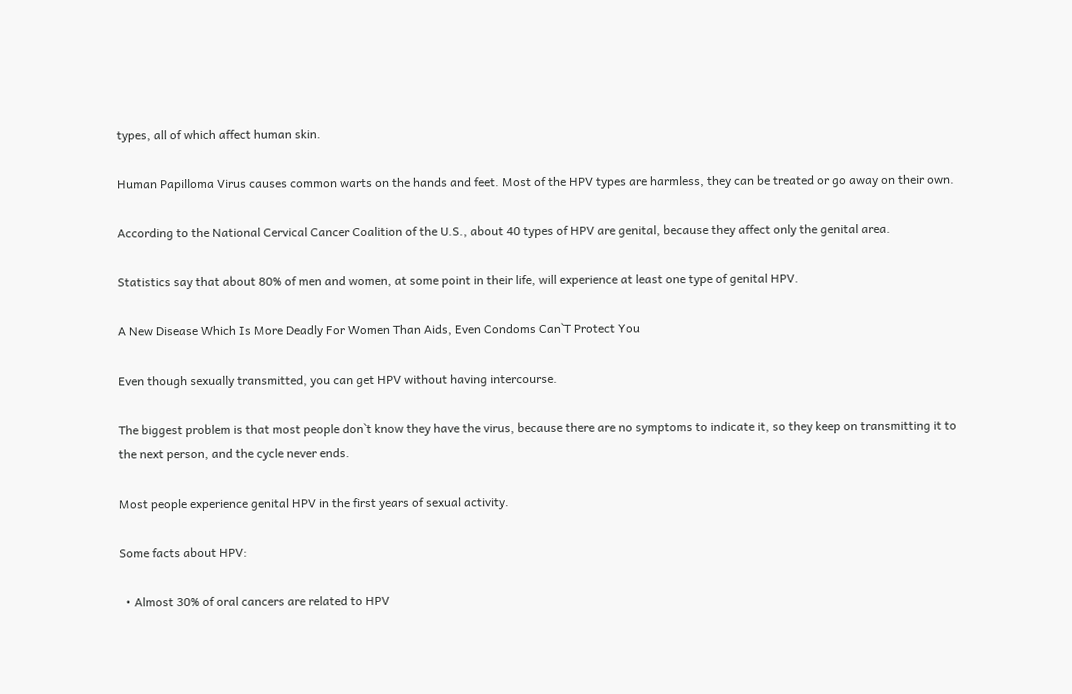types, all of which affect human skin.

Human Papilloma Virus causes common warts on the hands and feet. Most of the HPV types are harmless, they can be treated or go away on their own.

According to the National Cervical Cancer Coalition of the U.S., about 40 types of HPV are genital, because they affect only the genital area.

Statistics say that about 80% of men and women, at some point in their life, will experience at least one type of genital HPV.

A New Disease Which Is More Deadly For Women Than Aids, Even Condoms Can`T Protect You

Even though sexually transmitted, you can get HPV without having intercourse.

The biggest problem is that most people don`t know they have the virus, because there are no symptoms to indicate it, so they keep on transmitting it to the next person, and the cycle never ends.

Most people experience genital HPV in the first years of sexual activity.

Some facts about HPV:

  • Almost 30% of oral cancers are related to HPV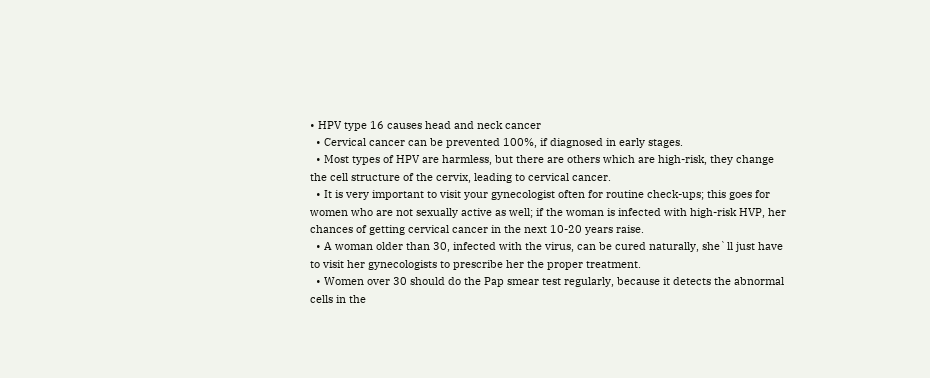• HPV type 16 causes head and neck cancer
  • Cervical cancer can be prevented 100%, if diagnosed in early stages.
  • Most types of HPV are harmless, but there are others which are high-risk, they change the cell structure of the cervix, leading to cervical cancer.
  • It is very important to visit your gynecologist often for routine check-ups; this goes for women who are not sexually active as well; if the woman is infected with high-risk HVP, her chances of getting cervical cancer in the next 10-20 years raise.
  • A woman older than 30, infected with the virus, can be cured naturally, she`ll just have to visit her gynecologists to prescribe her the proper treatment.
  • Women over 30 should do the Pap smear test regularly, because it detects the abnormal cells in the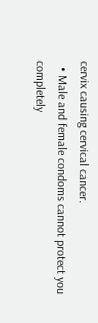cervix causing cervical cancer.
  • Male and female condoms cannot protect you completely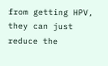from getting HPV, they can just reduce the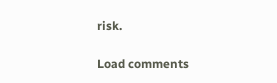risk.

Load comments